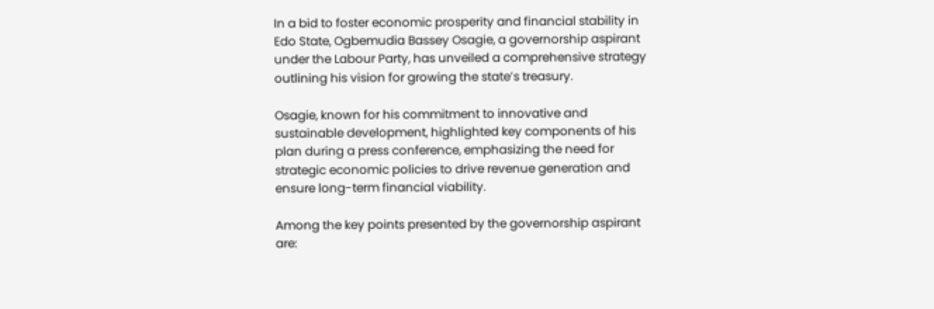In a bid to foster economic prosperity and financial stability in Edo State, Ogbemudia Bassey Osagie, a governorship aspirant under the Labour Party, has unveiled a comprehensive strategy outlining his vision for growing the state’s treasury.

Osagie, known for his commitment to innovative and sustainable development, highlighted key components of his plan during a press conference, emphasizing the need for strategic economic policies to drive revenue generation and ensure long-term financial viability.

Among the key points presented by the governorship aspirant are: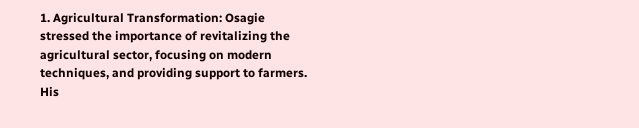1. Agricultural Transformation: Osagie stressed the importance of revitalizing the agricultural sector, focusing on modern techniques, and providing support to farmers. His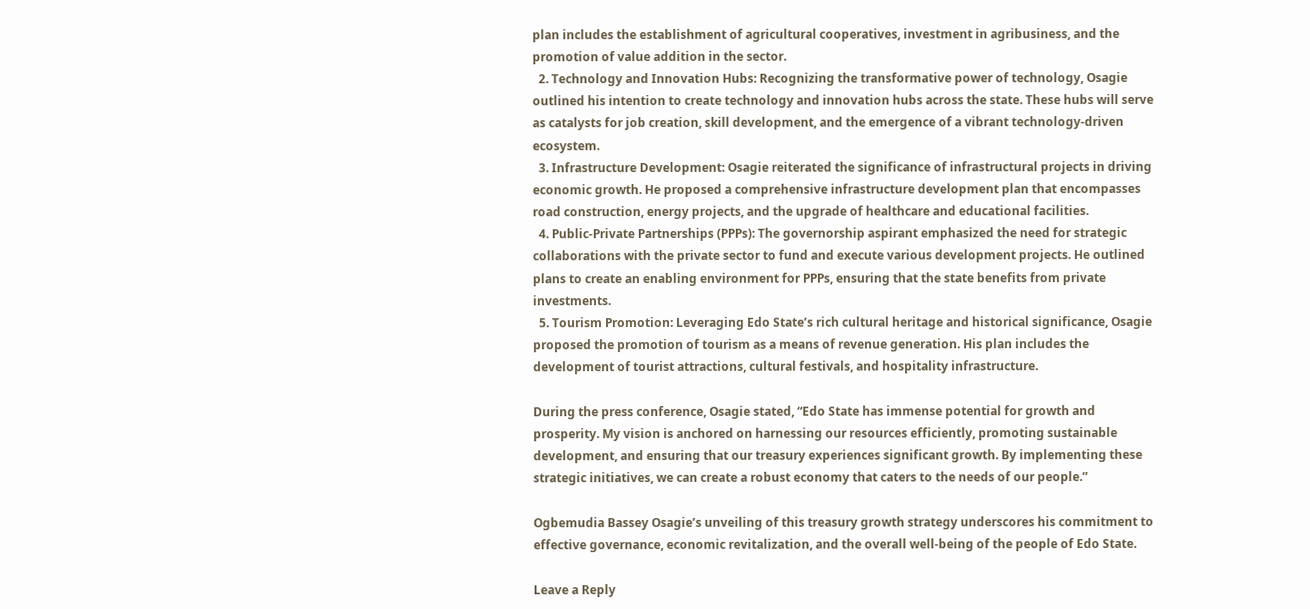plan includes the establishment of agricultural cooperatives, investment in agribusiness, and the promotion of value addition in the sector.
  2. Technology and Innovation Hubs: Recognizing the transformative power of technology, Osagie outlined his intention to create technology and innovation hubs across the state. These hubs will serve as catalysts for job creation, skill development, and the emergence of a vibrant technology-driven ecosystem.
  3. Infrastructure Development: Osagie reiterated the significance of infrastructural projects in driving economic growth. He proposed a comprehensive infrastructure development plan that encompasses road construction, energy projects, and the upgrade of healthcare and educational facilities.
  4. Public-Private Partnerships (PPPs): The governorship aspirant emphasized the need for strategic collaborations with the private sector to fund and execute various development projects. He outlined plans to create an enabling environment for PPPs, ensuring that the state benefits from private investments.
  5. Tourism Promotion: Leveraging Edo State’s rich cultural heritage and historical significance, Osagie proposed the promotion of tourism as a means of revenue generation. His plan includes the development of tourist attractions, cultural festivals, and hospitality infrastructure.

During the press conference, Osagie stated, “Edo State has immense potential for growth and prosperity. My vision is anchored on harnessing our resources efficiently, promoting sustainable development, and ensuring that our treasury experiences significant growth. By implementing these strategic initiatives, we can create a robust economy that caters to the needs of our people.”

Ogbemudia Bassey Osagie’s unveiling of this treasury growth strategy underscores his commitment to effective governance, economic revitalization, and the overall well-being of the people of Edo State.

Leave a Reply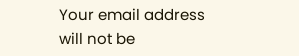Your email address will not be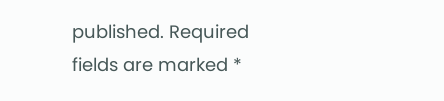published. Required fields are marked *